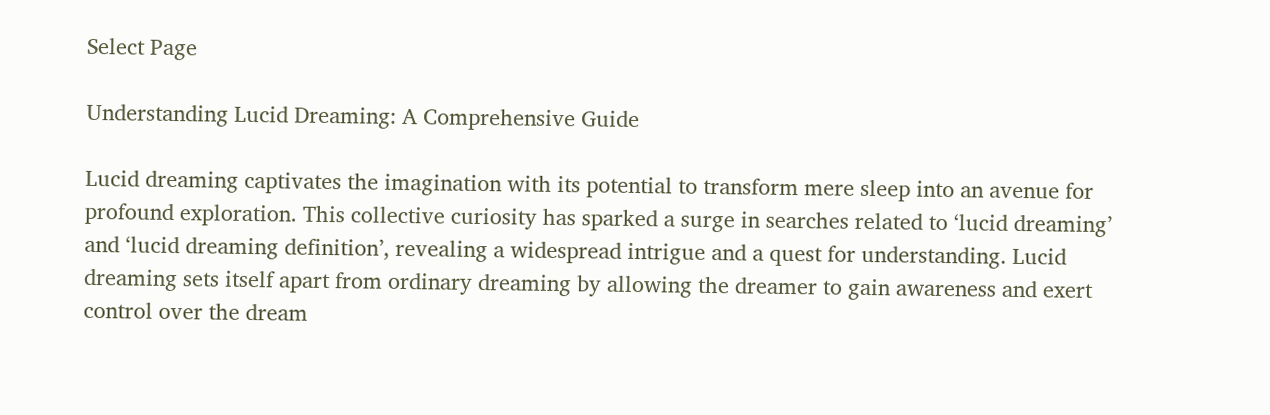Select Page

Understanding Lucid Dreaming: A Comprehensive Guide

Lucid dreaming captivates the imagination with its potential to transform mere sleep into an avenue for profound exploration. This collective curiosity has sparked a surge in searches related to ‘lucid dreaming’ and ‘lucid dreaming definition’, revealing a widespread intrigue and a quest for understanding. Lucid dreaming sets itself apart from ordinary dreaming by allowing the dreamer to gain awareness and exert control over the dream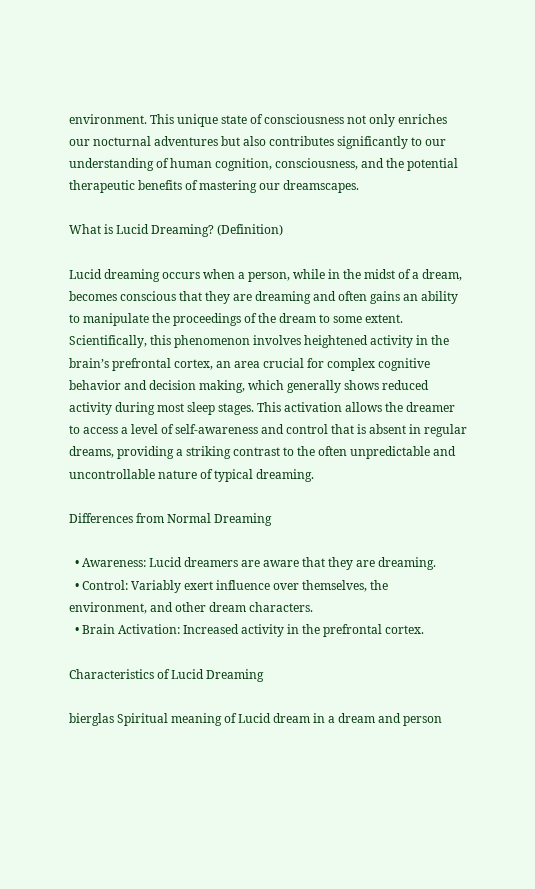environment. This unique state of consciousness not only enriches our nocturnal adventures but also contributes significantly to our understanding of human cognition, consciousness, and the potential therapeutic benefits of mastering our dreamscapes.

What is Lucid Dreaming? (Definition)

Lucid dreaming occurs when a person, while in the midst of a dream, becomes conscious that they are dreaming and often gains an ability to manipulate the proceedings of the dream to some extent. Scientifically, this phenomenon involves heightened activity in the brain’s prefrontal cortex, an area crucial for complex cognitive behavior and decision making, which generally shows reduced activity during most sleep stages. This activation allows the dreamer to access a level of self-awareness and control that is absent in regular dreams, providing a striking contrast to the often unpredictable and uncontrollable nature of typical dreaming.

Differences from Normal Dreaming

  • Awareness: Lucid dreamers are aware that they are dreaming.
  • Control: Variably exert influence over themselves, the environment, and other dream characters.
  • Brain Activation: Increased activity in the prefrontal cortex.

Characteristics of Lucid Dreaming

bierglas Spiritual meaning of Lucid dream in a dream and person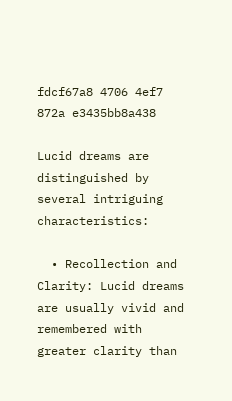fdcf67a8 4706 4ef7 872a e3435bb8a438

Lucid dreams are distinguished by several intriguing characteristics:

  • Recollection and Clarity: Lucid dreams are usually vivid and remembered with greater clarity than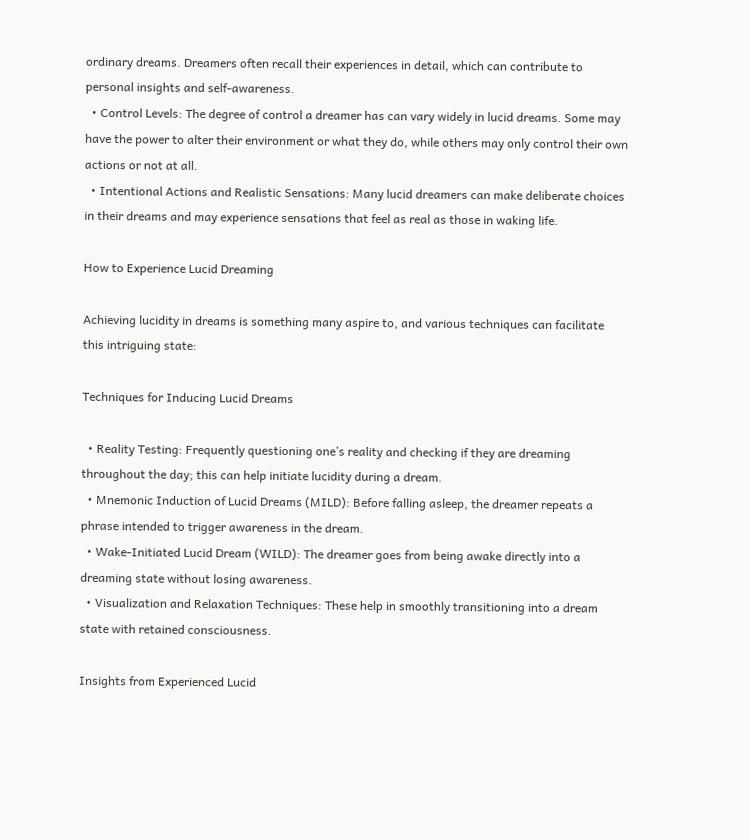ordinary dreams. Dreamers often recall their experiences in detail, which can contribute to personal insights and self-awareness.
  • Control Levels: The degree of control a dreamer has can vary widely in lucid dreams. Some may have the power to alter their environment or what they do, while others may only control their own actions or not at all.
  • Intentional Actions and Realistic Sensations: Many lucid dreamers can make deliberate choices in their dreams and may experience sensations that feel as real as those in waking life.

How to Experience Lucid Dreaming

Achieving lucidity in dreams is something many aspire to, and various techniques can facilitate this intriguing state:

Techniques for Inducing Lucid Dreams

  • Reality Testing: Frequently questioning one’s reality and checking if they are dreaming throughout the day; this can help initiate lucidity during a dream.
  • Mnemonic Induction of Lucid Dreams (MILD): Before falling asleep, the dreamer repeats a phrase intended to trigger awareness in the dream.
  • Wake-Initiated Lucid Dream (WILD): The dreamer goes from being awake directly into a dreaming state without losing awareness.
  • Visualization and Relaxation Techniques: These help in smoothly transitioning into a dream state with retained consciousness.

Insights from Experienced Lucid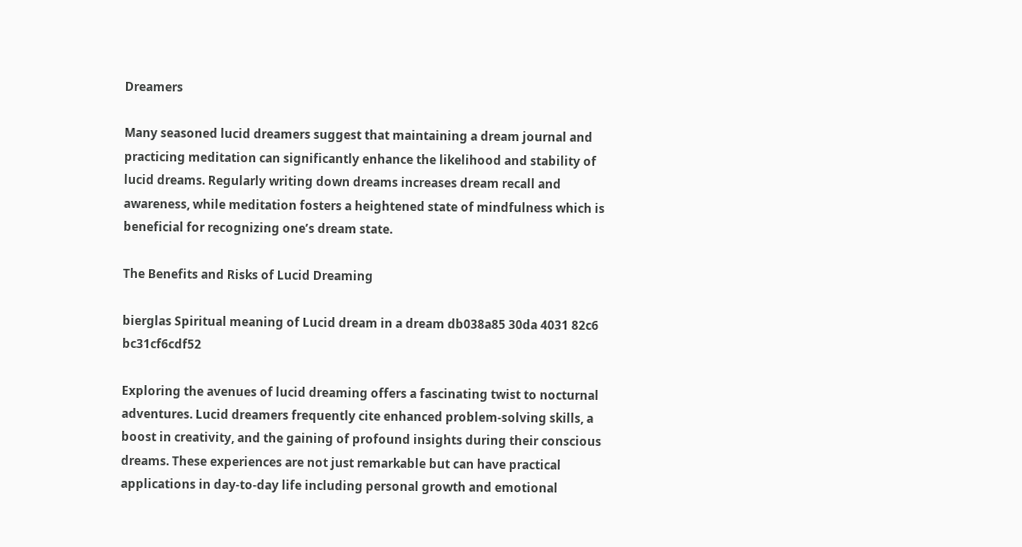Dreamers

Many seasoned lucid dreamers suggest that maintaining a dream journal and practicing meditation can significantly enhance the likelihood and stability of lucid dreams. Regularly writing down dreams increases dream recall and awareness, while meditation fosters a heightened state of mindfulness which is beneficial for recognizing one’s dream state.

The Benefits and Risks of Lucid Dreaming

bierglas Spiritual meaning of Lucid dream in a dream db038a85 30da 4031 82c6 bc31cf6cdf52

Exploring the avenues of lucid dreaming offers a fascinating twist to nocturnal adventures. Lucid dreamers frequently cite enhanced problem-solving skills, a boost in creativity, and the gaining of profound insights during their conscious dreams. These experiences are not just remarkable but can have practical applications in day-to-day life including personal growth and emotional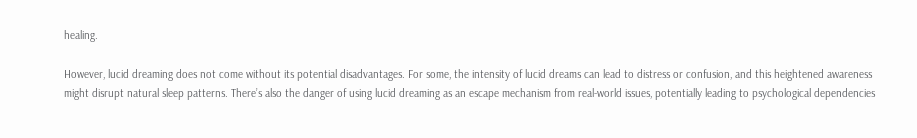healing.

However, lucid dreaming does not come without its potential disadvantages. For some, the intensity of lucid dreams can lead to distress or confusion, and this heightened awareness might disrupt natural sleep patterns. There’s also the danger of using lucid dreaming as an escape mechanism from real-world issues, potentially leading to psychological dependencies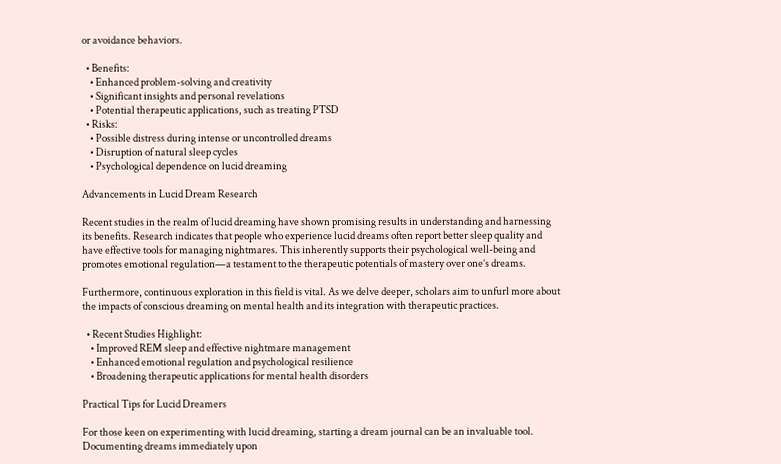or avoidance behaviors.

  • Benefits:
    • Enhanced problem-solving and creativity
    • Significant insights and personal revelations
    • Potential therapeutic applications, such as treating PTSD
  • Risks:
    • Possible distress during intense or uncontrolled dreams
    • Disruption of natural sleep cycles
    • Psychological dependence on lucid dreaming

Advancements in Lucid Dream Research

Recent studies in the realm of lucid dreaming have shown promising results in understanding and harnessing its benefits. Research indicates that people who experience lucid dreams often report better sleep quality and have effective tools for managing nightmares. This inherently supports their psychological well-being and promotes emotional regulation—a testament to the therapeutic potentials of mastery over one’s dreams.

Furthermore, continuous exploration in this field is vital. As we delve deeper, scholars aim to unfurl more about the impacts of conscious dreaming on mental health and its integration with therapeutic practices.

  • Recent Studies Highlight:
    • Improved REM sleep and effective nightmare management
    • Enhanced emotional regulation and psychological resilience
    • Broadening therapeutic applications for mental health disorders

Practical Tips for Lucid Dreamers

For those keen on experimenting with lucid dreaming, starting a dream journal can be an invaluable tool. Documenting dreams immediately upon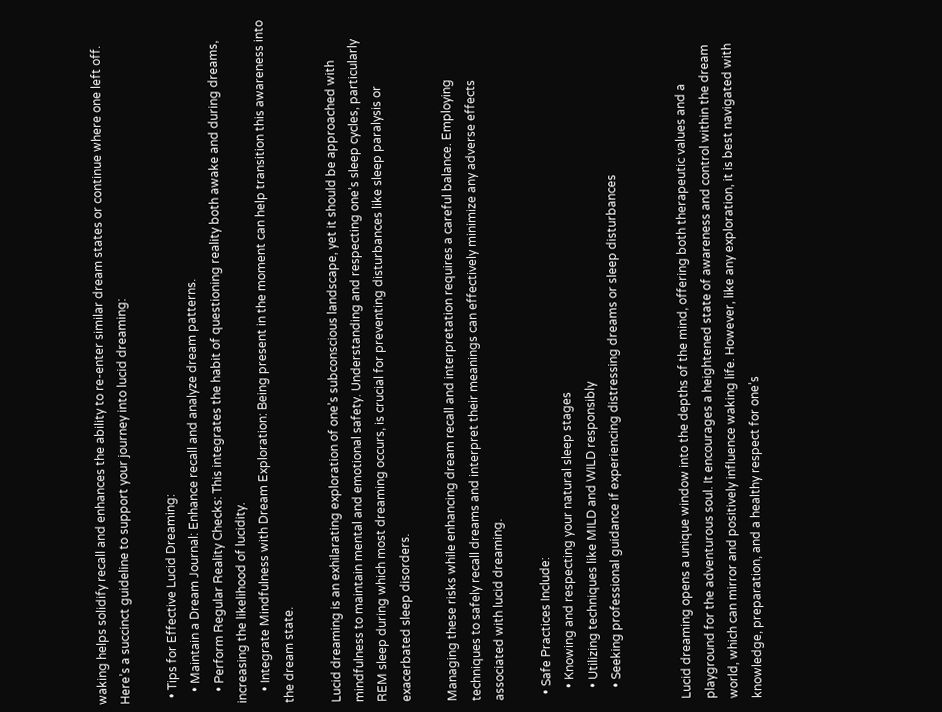waking helps solidify recall and enhances the ability to re-enter similar dream states or continue where one left off. Here’s a succinct guideline to support your journey into lucid dreaming:

  • Tips for Effective Lucid Dreaming:
    • Maintain a Dream Journal: Enhance recall and analyze dream patterns.
    • Perform Regular Reality Checks: This integrates the habit of questioning reality both awake and during dreams, increasing the likelihood of lucidity.
    • Integrate Mindfulness with Dream Exploration: Being present in the moment can help transition this awareness into the dream state.

Lucid dreaming is an exhilarating exploration of one’s subconscious landscape, yet it should be approached with mindfulness to maintain mental and emotional safety. Understanding and respecting one’s sleep cycles, particularly REM sleep during which most dreaming occurs, is crucial for preventing disturbances like sleep paralysis or exacerbated sleep disorders.

Managing these risks while enhancing dream recall and interpretation requires a careful balance. Employing techniques to safely recall dreams and interpret their meanings can effectively minimize any adverse effects associated with lucid dreaming.

  • Safe Practices Include:
    • Knowing and respecting your natural sleep stages
    • Utilizing techniques like MILD and WILD responsibly
    • Seeking professional guidance if experiencing distressing dreams or sleep disturbances


Lucid dreaming opens a unique window into the depths of the mind, offering both therapeutic values and a playground for the adventurous soul. It encourages a heightened state of awareness and control within the dream world, which can mirror and positively influence waking life. However, like any exploration, it is best navigated with knowledge, preparation, and a healthy respect for one’s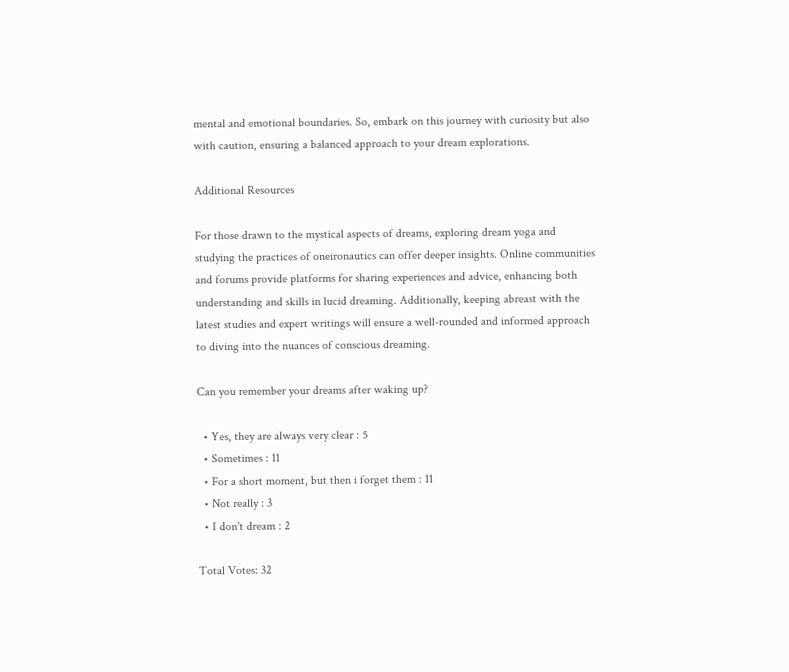mental and emotional boundaries. So, embark on this journey with curiosity but also with caution, ensuring a balanced approach to your dream explorations.

Additional Resources

For those drawn to the mystical aspects of dreams, exploring dream yoga and studying the practices of oneironautics can offer deeper insights. Online communities and forums provide platforms for sharing experiences and advice, enhancing both understanding and skills in lucid dreaming. Additionally, keeping abreast with the latest studies and expert writings will ensure a well-rounded and informed approach to diving into the nuances of conscious dreaming.

Can you remember your dreams after waking up?

  • Yes, they are always very clear : 5
  • Sometimes : 11
  • For a short moment, but then i forget them : 11
  • Not really : 3
  • I don't dream : 2

Total Votes: 32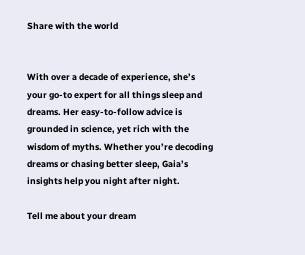Share with the world


With over a decade of experience, she’s your go-to expert for all things sleep and dreams. Her easy-to-follow advice is grounded in science, yet rich with the wisdom of myths. Whether you’re decoding dreams or chasing better sleep, Gaia’s insights help you night after night.

Tell me about your dream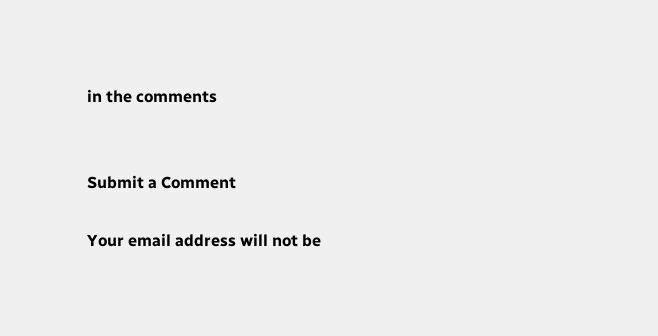in the comments


Submit a Comment

Your email address will not be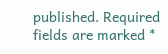published. Required fields are marked *